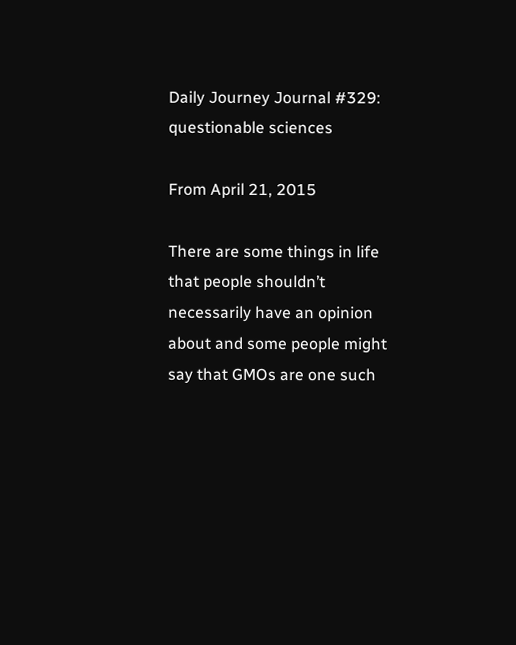Daily Journey Journal #329: questionable sciences

From April 21, 2015

There are some things in life that people shouldn’t necessarily have an opinion about and some people might say that GMOs are one such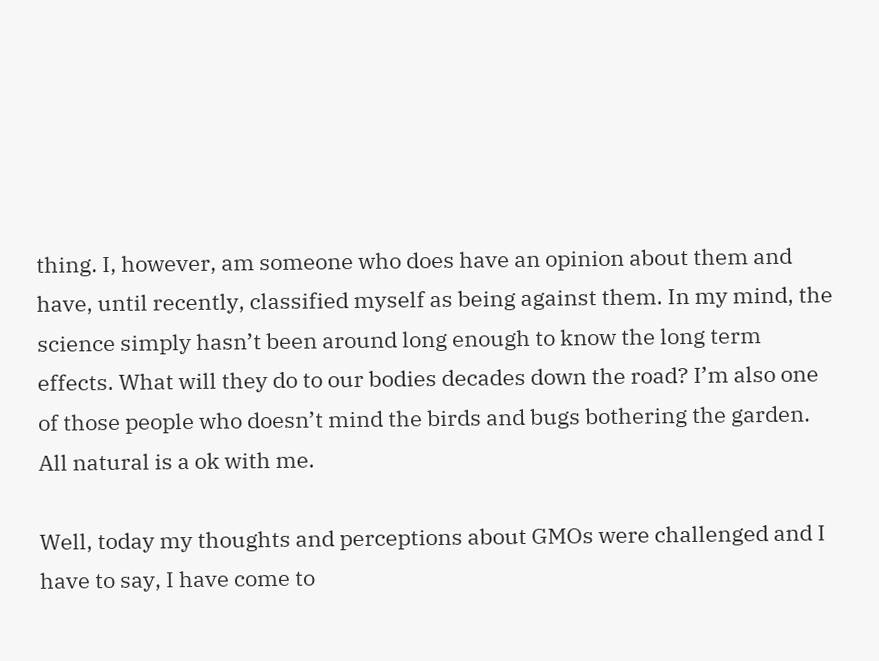thing. I, however, am someone who does have an opinion about them and have, until recently, classified myself as being against them. In my mind, the science simply hasn’t been around long enough to know the long term effects. What will they do to our bodies decades down the road? I’m also one of those people who doesn’t mind the birds and bugs bothering the garden. All natural is a ok with me.

Well, today my thoughts and perceptions about GMOs were challenged and I have to say, I have come to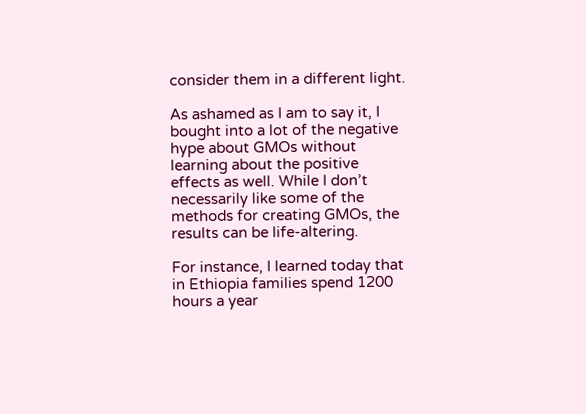consider them in a different light.

As ashamed as I am to say it, I bought into a lot of the negative hype about GMOs without learning about the positive effects as well. While I don’t necessarily like some of the methods for creating GMOs, the results can be life-altering.

For instance, I learned today that in Ethiopia families spend 1200 hours a year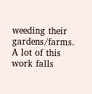weeding their gardens/farms. A lot of this work falls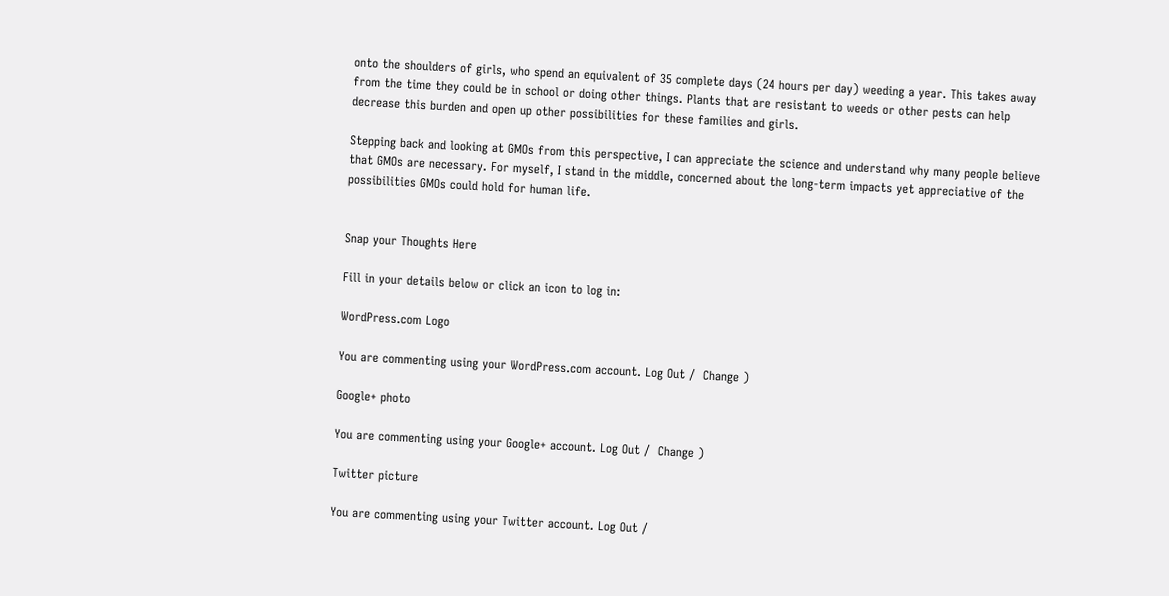onto the shoulders of girls, who spend an equivalent of 35 complete days (24 hours per day) weeding a year. This takes away from the time they could be in school or doing other things. Plants that are resistant to weeds or other pests can help decrease this burden and open up other possibilities for these families and girls.

Stepping back and looking at GMOs from this perspective, I can appreciate the science and understand why many people believe that GMOs are necessary. For myself, I stand in the middle, concerned about the long-term impacts yet appreciative of the possibilities GMOs could hold for human life.


Snap your Thoughts Here

Fill in your details below or click an icon to log in:

WordPress.com Logo

You are commenting using your WordPress.com account. Log Out /  Change )

Google+ photo

You are commenting using your Google+ account. Log Out /  Change )

Twitter picture

You are commenting using your Twitter account. Log Out /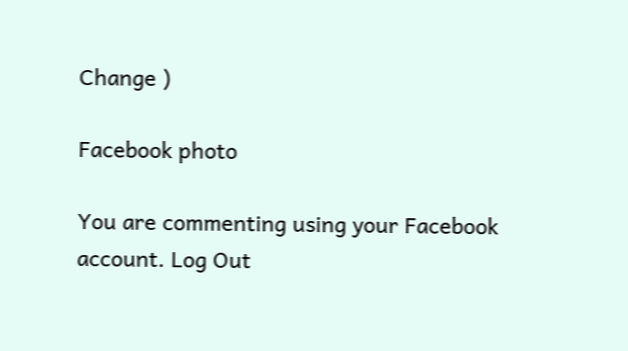Change )

Facebook photo

You are commenting using your Facebook account. Log Out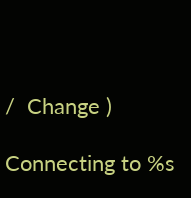/  Change )

Connecting to %s